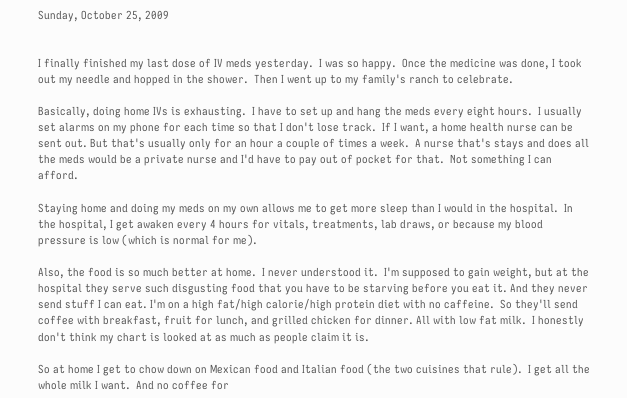Sunday, October 25, 2009


I finally finished my last dose of IV meds yesterday.  I was so happy.  Once the medicine was done, I took out my needle and hopped in the shower.  Then I went up to my family's ranch to celebrate.

Basically, doing home IVs is exhausting.  I have to set up and hang the meds every eight hours.  I usually set alarms on my phone for each time so that I don't lose track.  If I want, a home health nurse can be sent out. But that's usually only for an hour a couple of times a week.  A nurse that's stays and does all the meds would be a private nurse and I'd have to pay out of pocket for that.  Not something I can afford.

Staying home and doing my meds on my own allows me to get more sleep than I would in the hospital.  In the hospital, I get awaken every 4 hours for vitals, treatments, lab draws, or because my blood pressure is low (which is normal for me).

Also, the food is so much better at home.  I never understood it.  I'm supposed to gain weight, but at the hospital they serve such disgusting food that you have to be starving before you eat it. And they never send stuff I can eat. I'm on a high fat/high calorie/high protein diet with no caffeine.  So they'll send coffee with breakfast, fruit for lunch, and grilled chicken for dinner. All with low fat milk.  I honestly don't think my chart is looked at as much as people claim it is.

So at home I get to chow down on Mexican food and Italian food (the two cuisines that rule).  I get all the whole milk I want.  And no coffee for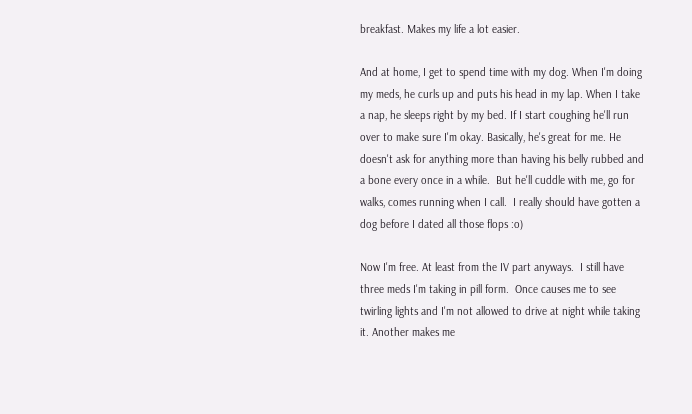breakfast. Makes my life a lot easier.

And at home, I get to spend time with my dog. When I'm doing my meds, he curls up and puts his head in my lap. When I take a nap, he sleeps right by my bed. If I start coughing he'll run over to make sure I'm okay. Basically, he's great for me. He doesn't ask for anything more than having his belly rubbed and a bone every once in a while.  But he'll cuddle with me, go for walks, comes running when I call.  I really should have gotten a dog before I dated all those flops :o)

Now I'm free. At least from the IV part anyways.  I still have three meds I'm taking in pill form.  Once causes me to see twirling lights and I'm not allowed to drive at night while taking it. Another makes me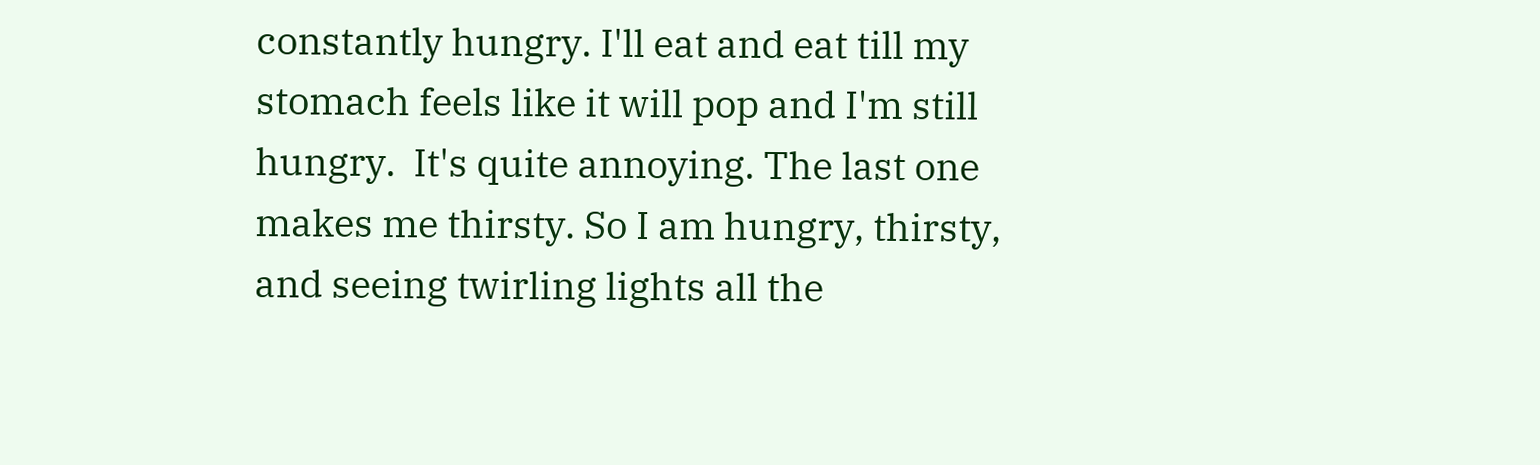constantly hungry. I'll eat and eat till my stomach feels like it will pop and I'm still hungry.  It's quite annoying. The last one makes me thirsty. So I am hungry, thirsty, and seeing twirling lights all the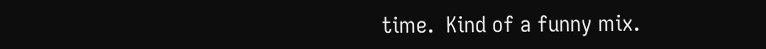time.  Kind of a funny mix.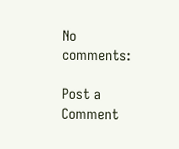No comments:

Post a Comment